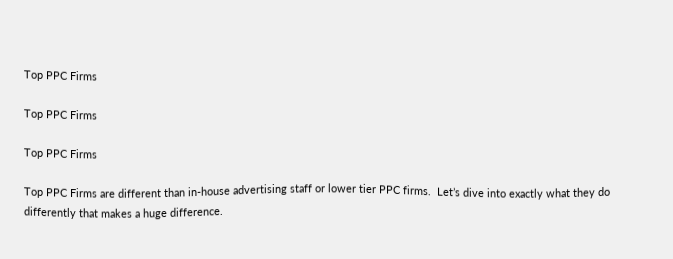Top PPC Firms

Top PPC Firms

Top PPC Firms

Top PPC Firms are different than in-house advertising staff or lower tier PPC firms.  Let’s dive into exactly what they do differently that makes a huge difference.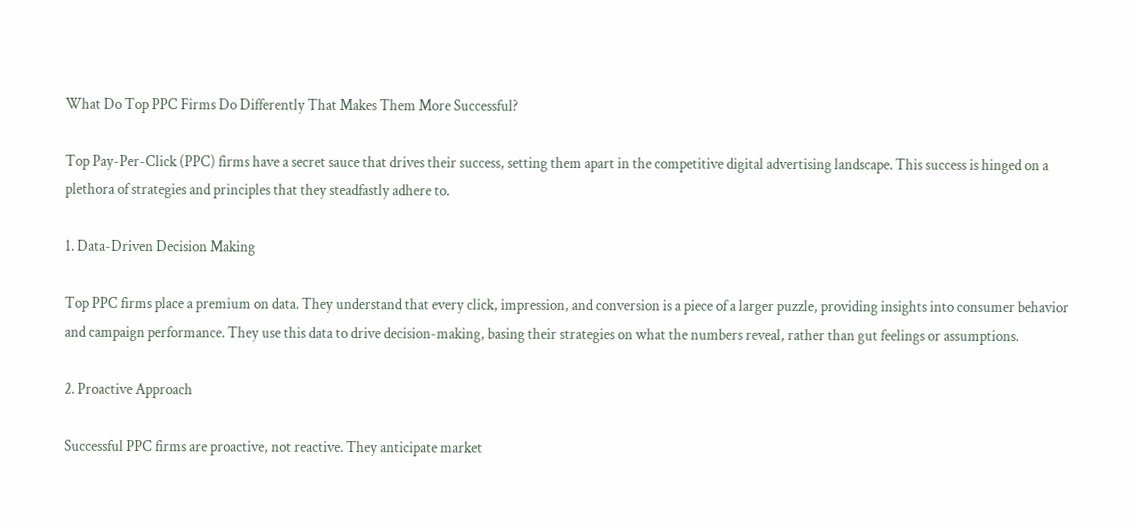What Do Top PPC Firms Do Differently That Makes Them More Successful?

Top Pay-Per-Click (PPC) firms have a secret sauce that drives their success, setting them apart in the competitive digital advertising landscape. This success is hinged on a plethora of strategies and principles that they steadfastly adhere to.

1. Data-Driven Decision Making

Top PPC firms place a premium on data. They understand that every click, impression, and conversion is a piece of a larger puzzle, providing insights into consumer behavior and campaign performance. They use this data to drive decision-making, basing their strategies on what the numbers reveal, rather than gut feelings or assumptions.

2. Proactive Approach

Successful PPC firms are proactive, not reactive. They anticipate market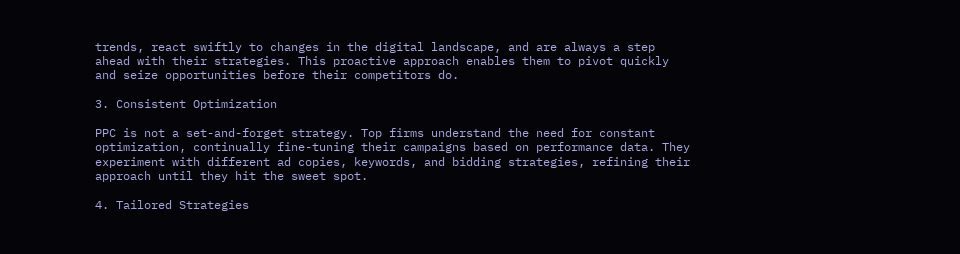trends, react swiftly to changes in the digital landscape, and are always a step ahead with their strategies. This proactive approach enables them to pivot quickly and seize opportunities before their competitors do.

3. Consistent Optimization

PPC is not a set-and-forget strategy. Top firms understand the need for constant optimization, continually fine-tuning their campaigns based on performance data. They experiment with different ad copies, keywords, and bidding strategies, refining their approach until they hit the sweet spot.

4. Tailored Strategies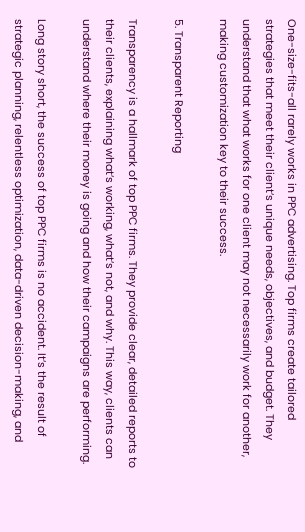One-size-fits-all rarely works in PPC advertising. Top firms create tailored strategies that meet their client’s unique needs, objectives, and budget. They understand that what works for one client may not necessarily work for another, making customization key to their success.

5. Transparent Reporting

Transparency is a hallmark of top PPC firms. They provide clear, detailed reports to their clients, explaining what’s working, what’s not, and why. This way, clients can understand where their money is going and how their campaigns are performing.

Long story short, the success of top PPC firms is no accident. It’s the result of strategic planning, relentless optimization, data-driven decision-making, and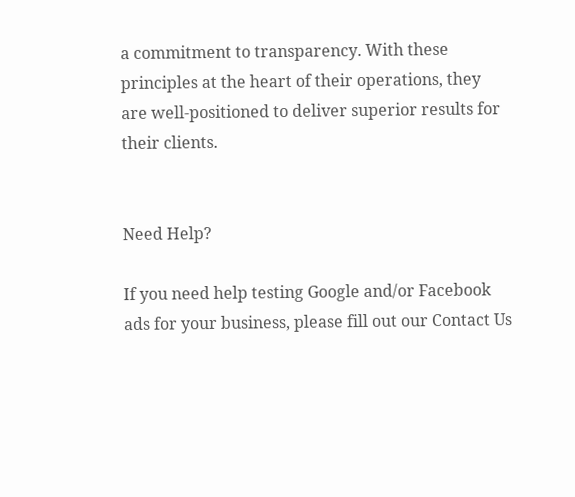a commitment to transparency. With these principles at the heart of their operations, they are well-positioned to deliver superior results for their clients.


Need Help?

If you need help testing Google and/or Facebook ads for your business, please fill out our Contact Us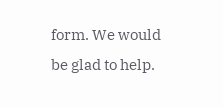form. We would be glad to help.